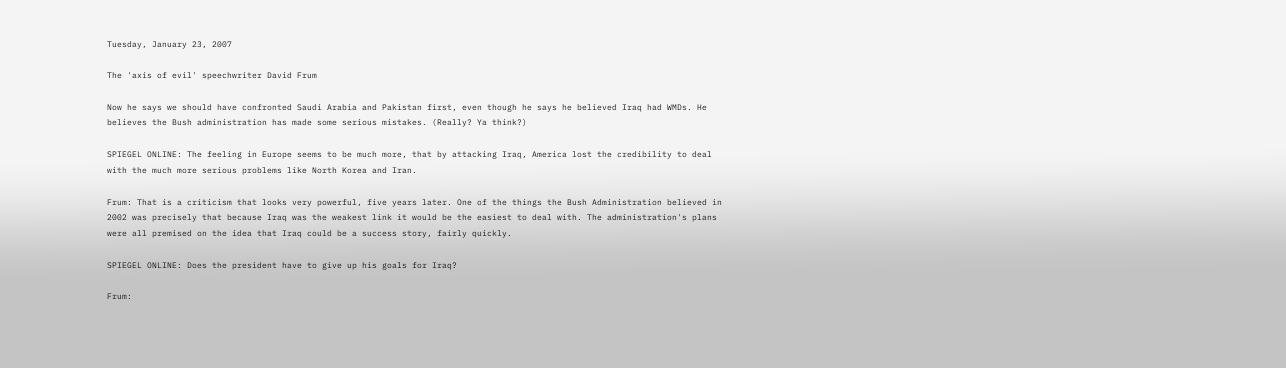Tuesday, January 23, 2007

The 'axis of evil' speechwriter David Frum

Now he says we should have confronted Saudi Arabia and Pakistan first, even though he says he believed Iraq had WMDs. He believes the Bush administration has made some serious mistakes. (Really? Ya think?)

SPIEGEL ONLINE: The feeling in Europe seems to be much more, that by attacking Iraq, America lost the credibility to deal with the much more serious problems like North Korea and Iran.

Frum: That is a criticism that looks very powerful, five years later. One of the things the Bush Administration believed in 2002 was precisely that because Iraq was the weakest link it would be the easiest to deal with. The administration's plans were all premised on the idea that Iraq could be a success story, fairly quickly.

SPIEGEL ONLINE: Does the president have to give up his goals for Iraq?

Frum: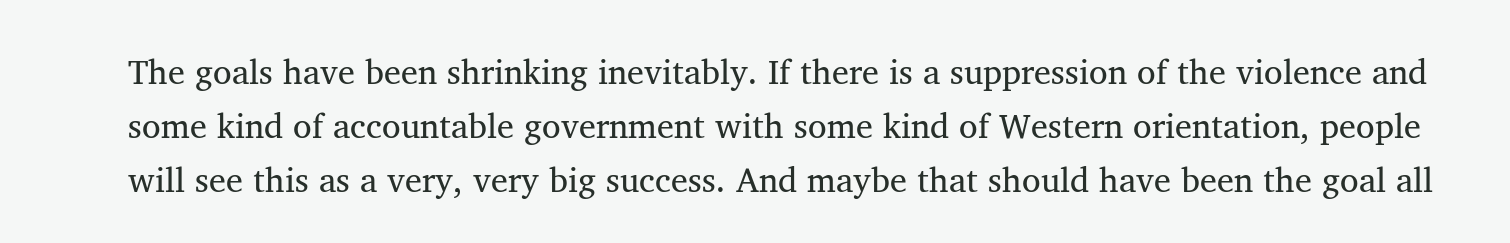The goals have been shrinking inevitably. If there is a suppression of the violence and some kind of accountable government with some kind of Western orientation, people will see this as a very, very big success. And maybe that should have been the goal all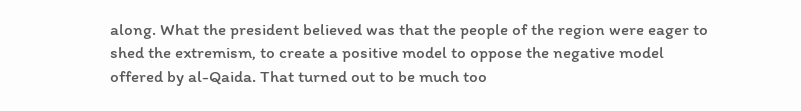along. What the president believed was that the people of the region were eager to shed the extremism, to create a positive model to oppose the negative model offered by al-Qaida. That turned out to be much too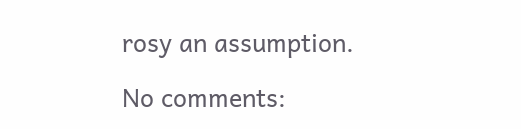rosy an assumption.

No comments: